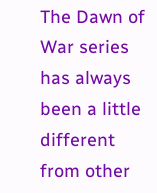The Dawn of War series has always been a little different from other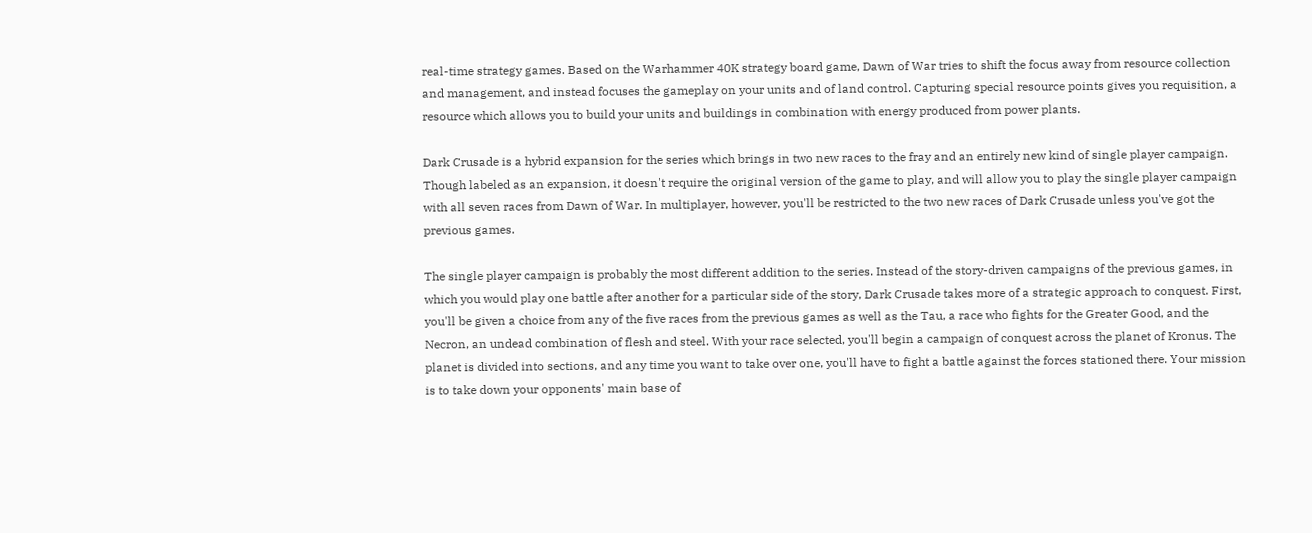real-time strategy games. Based on the Warhammer 40K strategy board game, Dawn of War tries to shift the focus away from resource collection and management, and instead focuses the gameplay on your units and of land control. Capturing special resource points gives you requisition, a resource which allows you to build your units and buildings in combination with energy produced from power plants.

Dark Crusade is a hybrid expansion for the series which brings in two new races to the fray and an entirely new kind of single player campaign. Though labeled as an expansion, it doesn't require the original version of the game to play, and will allow you to play the single player campaign with all seven races from Dawn of War. In multiplayer, however, you'll be restricted to the two new races of Dark Crusade unless you've got the previous games.

The single player campaign is probably the most different addition to the series. Instead of the story-driven campaigns of the previous games, in which you would play one battle after another for a particular side of the story, Dark Crusade takes more of a strategic approach to conquest. First, you'll be given a choice from any of the five races from the previous games as well as the Tau, a race who fights for the Greater Good, and the Necron, an undead combination of flesh and steel. With your race selected, you'll begin a campaign of conquest across the planet of Kronus. The planet is divided into sections, and any time you want to take over one, you'll have to fight a battle against the forces stationed there. Your mission is to take down your opponents' main base of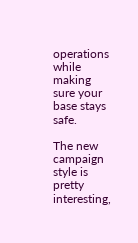operations while making sure your base stays safe.

The new campaign style is pretty interesting,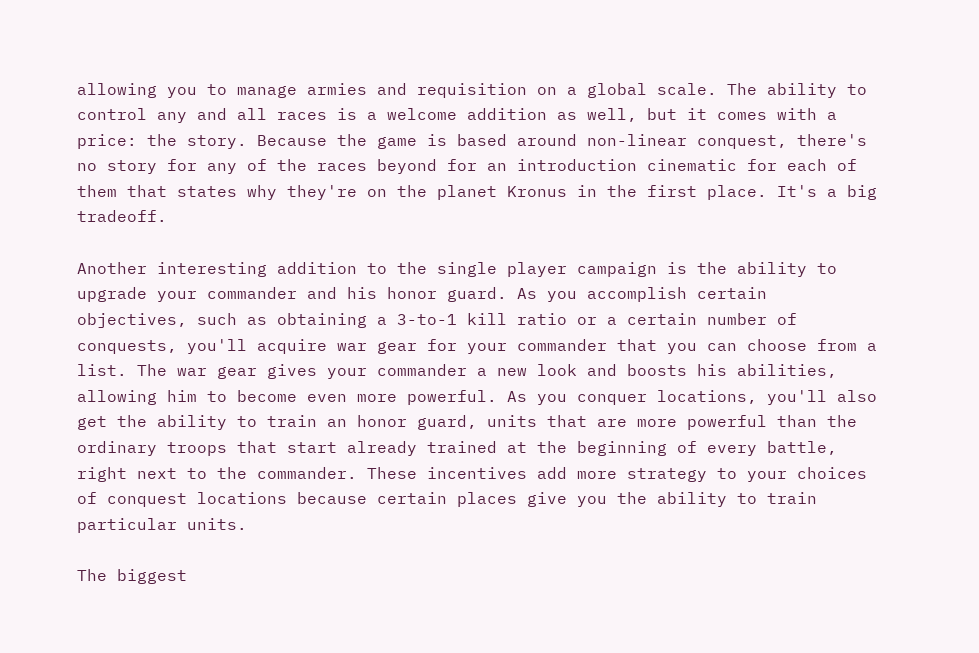allowing you to manage armies and requisition on a global scale. The ability to control any and all races is a welcome addition as well, but it comes with a price: the story. Because the game is based around non-linear conquest, there's no story for any of the races beyond for an introduction cinematic for each of them that states why they're on the planet Kronus in the first place. It's a big tradeoff.

Another interesting addition to the single player campaign is the ability to upgrade your commander and his honor guard. As you accomplish certain objectives, such as obtaining a 3-to-1 kill ratio or a certain number of conquests, you'll acquire war gear for your commander that you can choose from a list. The war gear gives your commander a new look and boosts his abilities, allowing him to become even more powerful. As you conquer locations, you'll also get the ability to train an honor guard, units that are more powerful than the ordinary troops that start already trained at the beginning of every battle, right next to the commander. These incentives add more strategy to your choices of conquest locations because certain places give you the ability to train particular units.

The biggest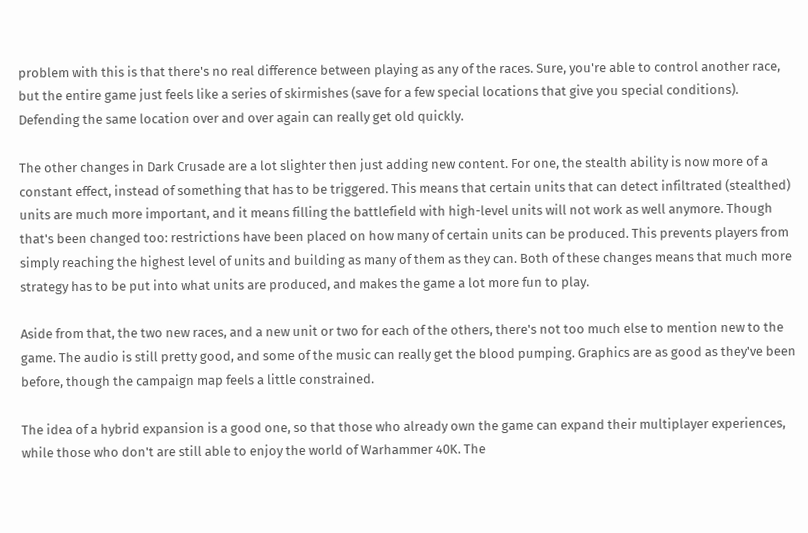problem with this is that there's no real difference between playing as any of the races. Sure, you're able to control another race, but the entire game just feels like a series of skirmishes (save for a few special locations that give you special conditions). Defending the same location over and over again can really get old quickly.

The other changes in Dark Crusade are a lot slighter then just adding new content. For one, the stealth ability is now more of a constant effect, instead of something that has to be triggered. This means that certain units that can detect infiltrated (stealthed) units are much more important, and it means filling the battlefield with high-level units will not work as well anymore. Though that's been changed too: restrictions have been placed on how many of certain units can be produced. This prevents players from simply reaching the highest level of units and building as many of them as they can. Both of these changes means that much more strategy has to be put into what units are produced, and makes the game a lot more fun to play.

Aside from that, the two new races, and a new unit or two for each of the others, there's not too much else to mention new to the game. The audio is still pretty good, and some of the music can really get the blood pumping. Graphics are as good as they've been before, though the campaign map feels a little constrained.

The idea of a hybrid expansion is a good one, so that those who already own the game can expand their multiplayer experiences, while those who don't are still able to enjoy the world of Warhammer 40K. The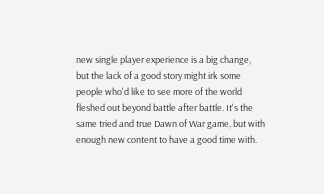new single player experience is a big change, but the lack of a good story might irk some people who'd like to see more of the world fleshed out beyond battle after battle. It's the same tried and true Dawn of War game, but with enough new content to have a good time with.